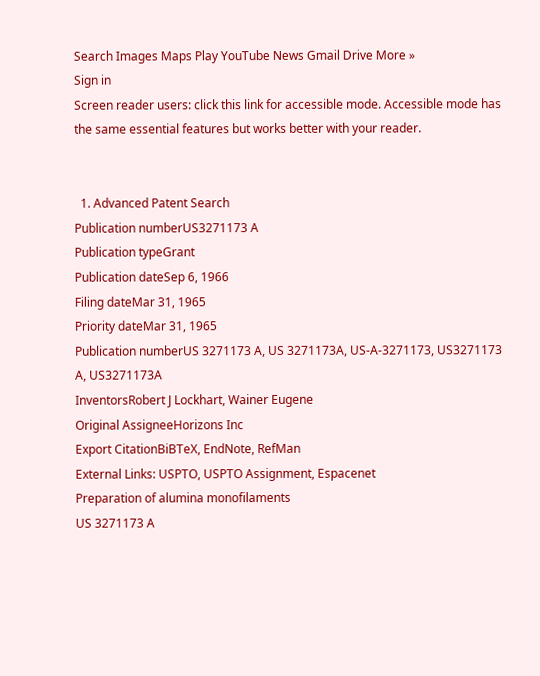Search Images Maps Play YouTube News Gmail Drive More »
Sign in
Screen reader users: click this link for accessible mode. Accessible mode has the same essential features but works better with your reader.


  1. Advanced Patent Search
Publication numberUS3271173 A
Publication typeGrant
Publication dateSep 6, 1966
Filing dateMar 31, 1965
Priority dateMar 31, 1965
Publication numberUS 3271173 A, US 3271173A, US-A-3271173, US3271173 A, US3271173A
InventorsRobert J Lockhart, Wainer Eugene
Original AssigneeHorizons Inc
Export CitationBiBTeX, EndNote, RefMan
External Links: USPTO, USPTO Assignment, Espacenet
Preparation of alumina monofilaments
US 3271173 A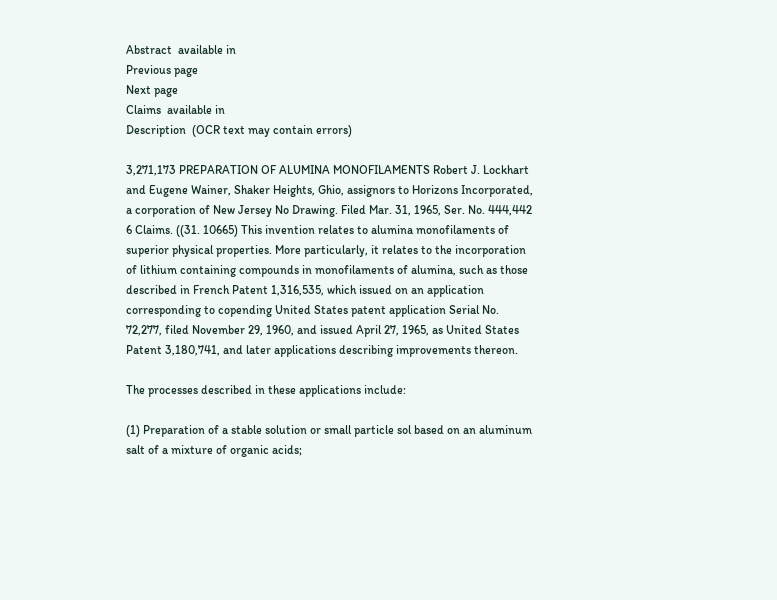Abstract  available in
Previous page
Next page
Claims  available in
Description  (OCR text may contain errors)

3,271,173 PREPARATION OF ALUMINA MONOFILAMENTS Robert J. Lockhart and Eugene Wainer, Shaker Heights, Ghio, assignors to Horizons Incorporated, a corporation of New Jersey No Drawing. Filed Mar. 31, 1965, Ser. No. 444,442 6 Claims. ((31. 10665) This invention relates to alumina monofilaments of superior physical properties. More particularly, it relates to the incorporation of lithium containing compounds in monofilaments of alumina, such as those described in French Patent 1,316,535, which issued on an application corresponding to copending United States patent application Serial No. 72,277, filed November 29, 1960, and issued April 27, 1965, as United States Patent 3,180,741, and later applications describing improvements thereon.

The processes described in these applications include:

(1) Preparation of a stable solution or small particle sol based on an aluminum salt of a mixture of organic acids;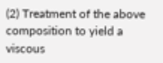(2) Treatment of the above composition to yield a viscous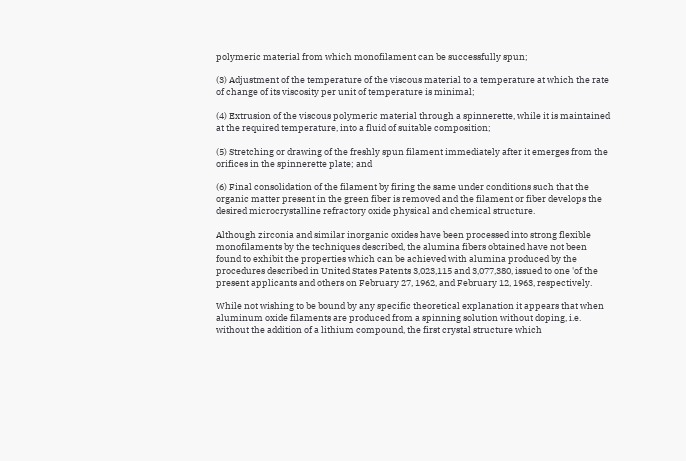polymeric material from which monofilament can be successfully spun;

(3) Adjustment of the temperature of the viscous material to a temperature at which the rate of change of its viscosity per unit of temperature is minimal;

(4) Extrusion of the viscous polymeric material through a spinnerette, while it is maintained at the required temperature, into a fluid of suitable composition;

(5) Stretching or drawing of the freshly spun filament immediately after it emerges from the orifices in the spinnerette plate; and

(6) Final consolidation of the filament by firing the same under conditions such that the organic matter present in the green fiber is removed and the filament or fiber develops the desired microcrystalline refractory oxide physical and chemical structure.

Although zirconia and similar inorganic oxides have been processed into strong flexible monofilaments by the techniques described, the alumina fibers obtained have not been found to exhibit the properties which can be achieved with alumina produced by the procedures described in United States Patents 3,023,115 and 3,077,380, issued to one 'of the present applicants and others on February 27, 1962, and February 12, 1963, respectively.

While not wishing to be bound by any specific theoretical explanation it appears that when aluminum oxide filaments are produced from a spinning solution without doping, i.e. without the addition of a lithium compound, the first crystal structure which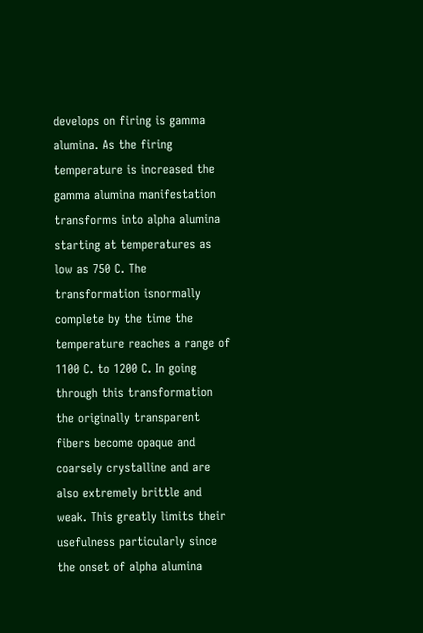develops on firing is gamma alumina. As the firing temperature is increased the gamma alumina manifestation transforms into alpha alumina starting at temperatures as low as 750 C. The transformation isnormally complete by the time the temperature reaches a range of 1100 C. to 1200 C. In going through this transformation the originally transparent fibers become opaque and coarsely crystalline and are also extremely brittle and weak. This greatly limits their usefulness particularly since the onset of alpha alumina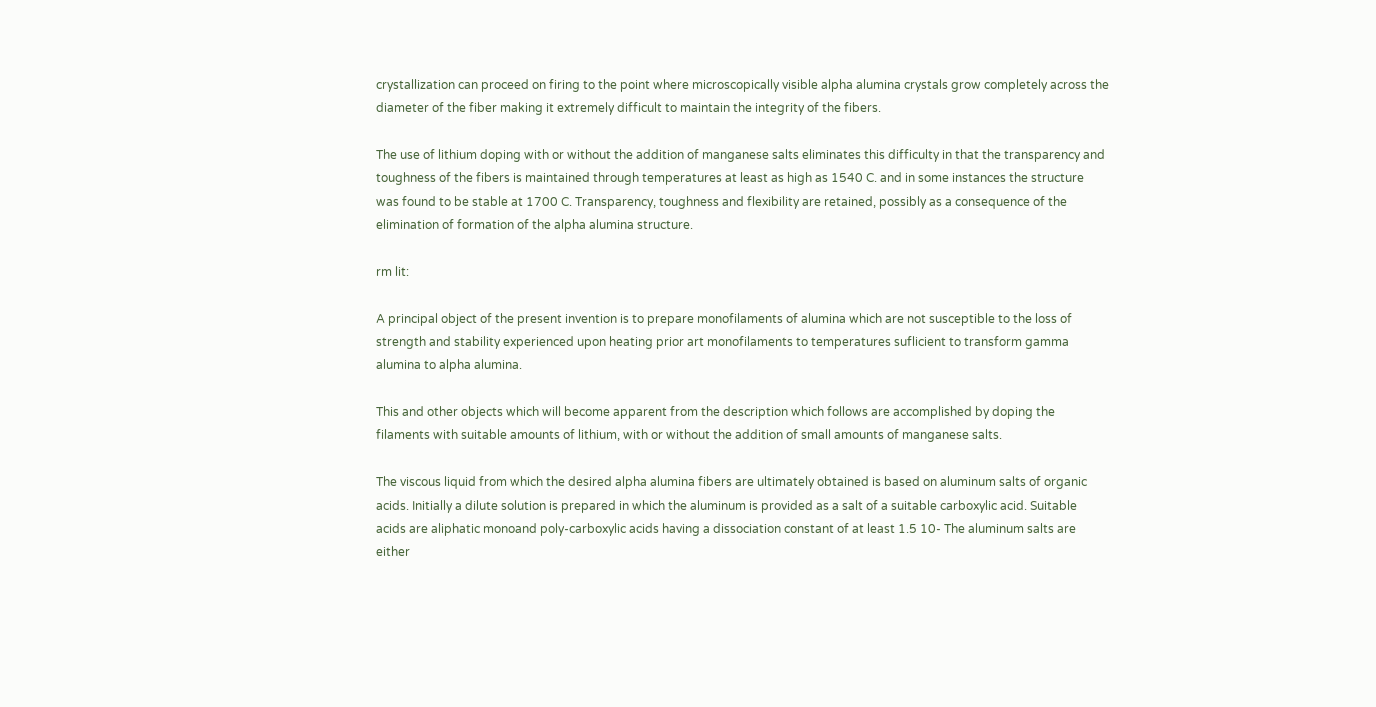crystallization can proceed on firing to the point where microscopically visible alpha alumina crystals grow completely across the diameter of the fiber making it extremely difficult to maintain the integrity of the fibers.

The use of lithium doping with or without the addition of manganese salts eliminates this difficulty in that the transparency and toughness of the fibers is maintained through temperatures at least as high as 1540 C. and in some instances the structure was found to be stable at 1700 C. Transparency, toughness and flexibility are retained, possibly as a consequence of the elimination of formation of the alpha alumina structure.

rm lit:

A principal object of the present invention is to prepare monofilaments of alumina which are not susceptible to the loss of strength and stability experienced upon heating prior art monofilaments to temperatures suflicient to transform gamma alumina to alpha alumina.

This and other objects which will become apparent from the description which follows are accomplished by doping the filaments with suitable amounts of lithium, with or without the addition of small amounts of manganese salts.

The viscous liquid from which the desired alpha alumina fibers are ultimately obtained is based on aluminum salts of organic acids. Initially a dilute solution is prepared in which the aluminum is provided as a salt of a suitable carboxylic acid. Suitable acids are aliphatic monoand poly-carboxylic acids having a dissociation constant of at least 1.5 10- The aluminum salts are either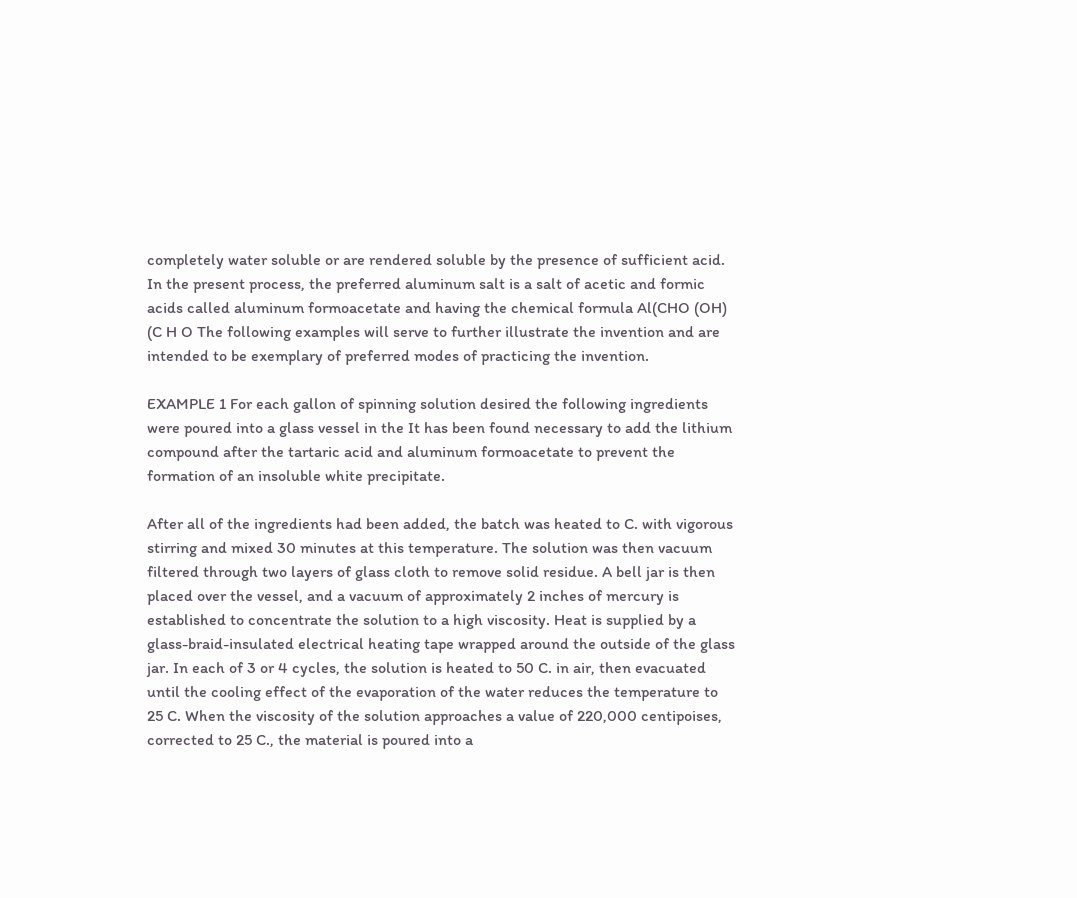completely water soluble or are rendered soluble by the presence of sufficient acid. In the present process, the preferred aluminum salt is a salt of acetic and formic acids called aluminum formoacetate and having the chemical formula Al(CHO (OH) (C H O The following examples will serve to further illustrate the invention and are intended to be exemplary of preferred modes of practicing the invention.

EXAMPLE 1 For each gallon of spinning solution desired the following ingredients were poured into a glass vessel in the It has been found necessary to add the lithium compound after the tartaric acid and aluminum formoacetate to prevent the formation of an insoluble white precipitate.

After all of the ingredients had been added, the batch was heated to C. with vigorous stirring and mixed 30 minutes at this temperature. The solution was then vacuum filtered through two layers of glass cloth to remove solid residue. A bell jar is then placed over the vessel, and a vacuum of approximately 2 inches of mercury is established to concentrate the solution to a high viscosity. Heat is supplied by a glass-braid-insulated electrical heating tape wrapped around the outside of the glass jar. In each of 3 or 4 cycles, the solution is heated to 50 C. in air, then evacuated until the cooling effect of the evaporation of the water reduces the temperature to 25 C. When the viscosity of the solution approaches a value of 220,000 centipoises, corrected to 25 C., the material is poured into a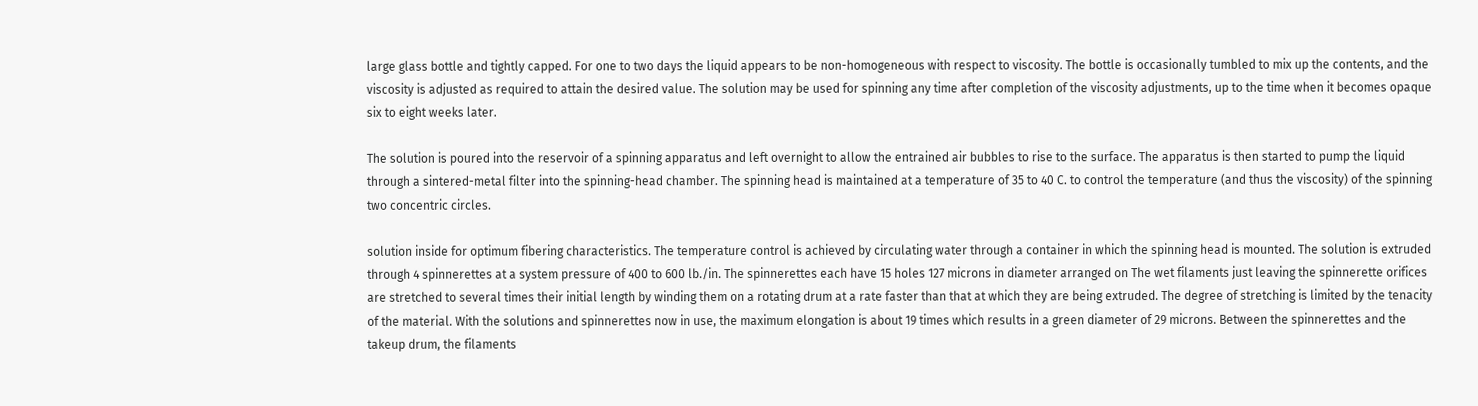large glass bottle and tightly capped. For one to two days the liquid appears to be non-homogeneous with respect to viscosity. The bottle is occasionally tumbled to mix up the contents, and the viscosity is adjusted as required to attain the desired value. The solution may be used for spinning any time after completion of the viscosity adjustments, up to the time when it becomes opaque six to eight weeks later.

The solution is poured into the reservoir of a spinning apparatus and left overnight to allow the entrained air bubbles to rise to the surface. The apparatus is then started to pump the liquid through a sintered-metal filter into the spinning-head chamber. The spinning head is maintained at a temperature of 35 to 40 C. to control the temperature (and thus the viscosity) of the spinning two concentric circles.

solution inside for optimum fibering characteristics. The temperature control is achieved by circulating water through a container in which the spinning head is mounted. The solution is extruded through 4 spinnerettes at a system pressure of 400 to 600 lb./in. The spinnerettes each have 15 holes 127 microns in diameter arranged on The wet filaments just leaving the spinnerette orifices are stretched to several times their initial length by winding them on a rotating drum at a rate faster than that at which they are being extruded. The degree of stretching is limited by the tenacity of the material. With the solutions and spinnerettes now in use, the maximum elongation is about 19 times which results in a green diameter of 29 microns. Between the spinnerettes and the takeup drum, the filaments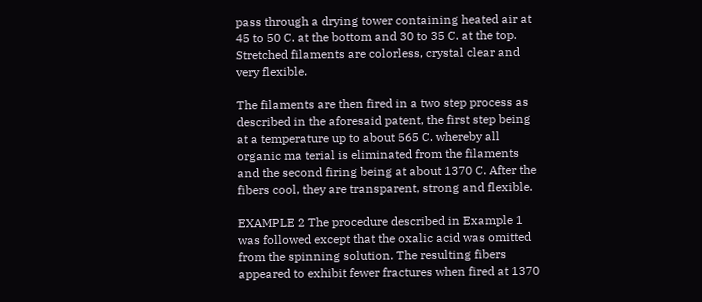pass through a drying tower containing heated air at 45 to 50 C. at the bottom and 30 to 35 C. at the top. Stretched filaments are colorless, crystal clear and very flexible.

The filaments are then fired in a two step process as described in the aforesaid patent, the first step being at a temperature up to about 565 C. whereby all organic ma terial is eliminated from the filaments and the second firing being at about 1370 C. After the fibers cool, they are transparent, strong and flexible.

EXAMPLE 2 The procedure described in Example 1 was followed except that the oxalic acid was omitted from the spinning solution. The resulting fibers appeared to exhibit fewer fractures when fired at 1370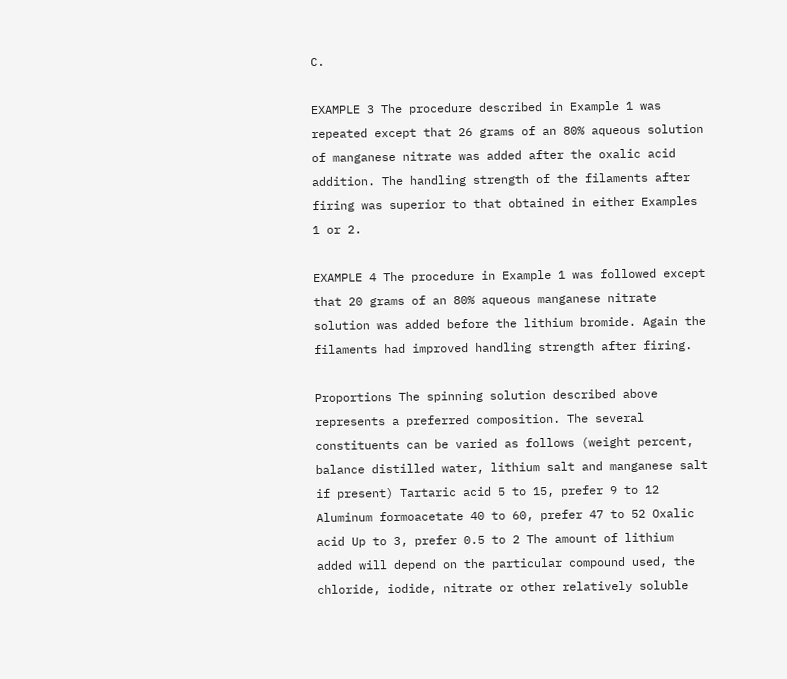C.

EXAMPLE 3 The procedure described in Example 1 was repeated except that 26 grams of an 80% aqueous solution of manganese nitrate was added after the oxalic acid addition. The handling strength of the filaments after firing was superior to that obtained in either Examples 1 or 2.

EXAMPLE 4 The procedure in Example 1 was followed except that 20 grams of an 80% aqueous manganese nitrate solution was added before the lithium bromide. Again the filaments had improved handling strength after firing.

Proportions The spinning solution described above represents a preferred composition. The several constituents can be varied as follows (weight percent, balance distilled water, lithium salt and manganese salt if present) Tartaric acid 5 to 15, prefer 9 to 12 Aluminum formoacetate 40 to 60, prefer 47 to 52 Oxalic acid Up to 3, prefer 0.5 to 2 The amount of lithium added will depend on the particular compound used, the chloride, iodide, nitrate or other relatively soluble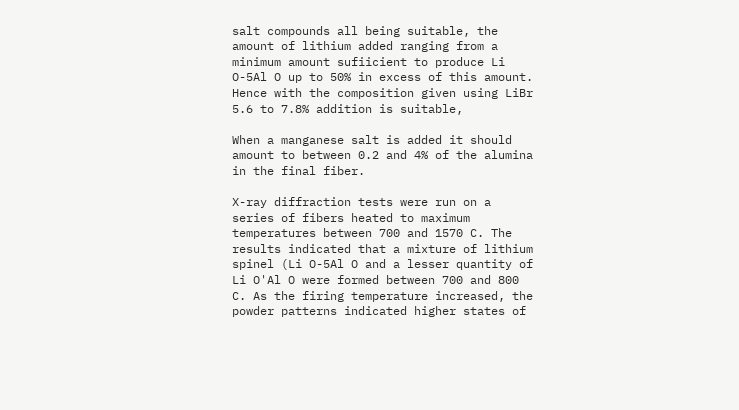salt compounds all being suitable, the amount of lithium added ranging from a minimum amount sufiicient to produce Li O-5Al O up to 50% in excess of this amount. Hence with the composition given using LiBr 5.6 to 7.8% addition is suitable,

When a manganese salt is added it should amount to between 0.2 and 4% of the alumina in the final fiber.

X-ray diffraction tests were run on a series of fibers heated to maximum temperatures between 700 and 1570 C. The results indicated that a mixture of lithium spinel (Li O-5Al O and a lesser quantity of Li O'Al O were formed between 700 and 800 C. As the firing temperature increased, the powder patterns indicated higher states of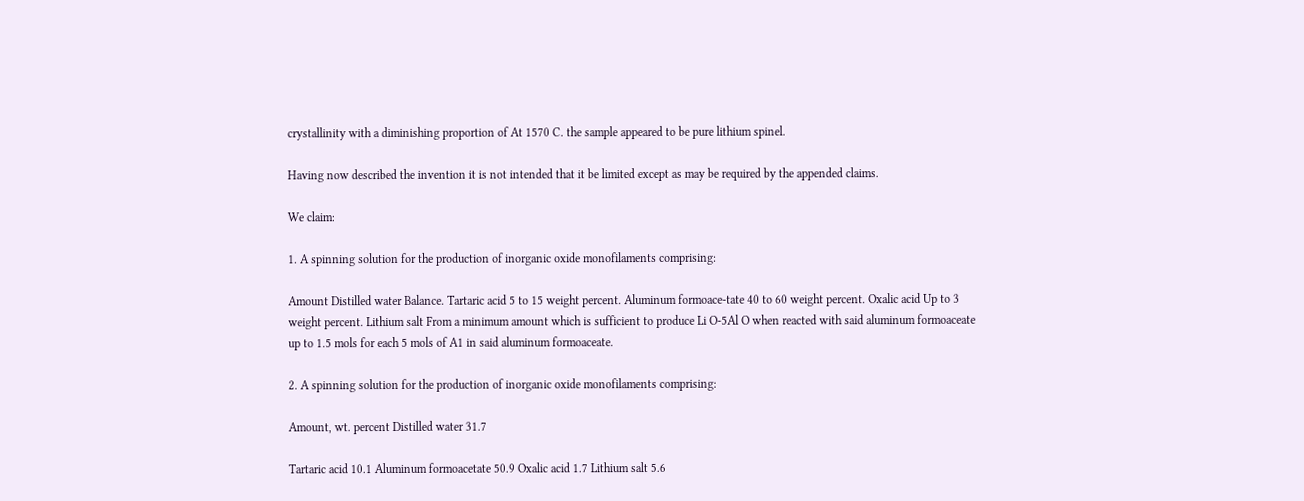crystallinity with a diminishing proportion of At 1570 C. the sample appeared to be pure lithium spinel.

Having now described the invention it is not intended that it be limited except as may be required by the appended claims.

We claim:

1. A spinning solution for the production of inorganic oxide monofilaments comprising:

Amount Distilled water Balance. Tartaric acid 5 to 15 weight percent. Aluminum formoace-tate 40 to 60 weight percent. Oxalic acid Up to 3 weight percent. Lithium salt From a minimum amount which is sufficient to produce Li O-5Al O when reacted with said aluminum formoaceate up to 1.5 mols for each 5 mols of A1 in said aluminum formoaceate.

2. A spinning solution for the production of inorganic oxide monofilaments comprising:

Amount, wt. percent Distilled water 31.7

Tartaric acid 10.1 Aluminum formoacetate 50.9 Oxalic acid 1.7 Lithium salt 5.6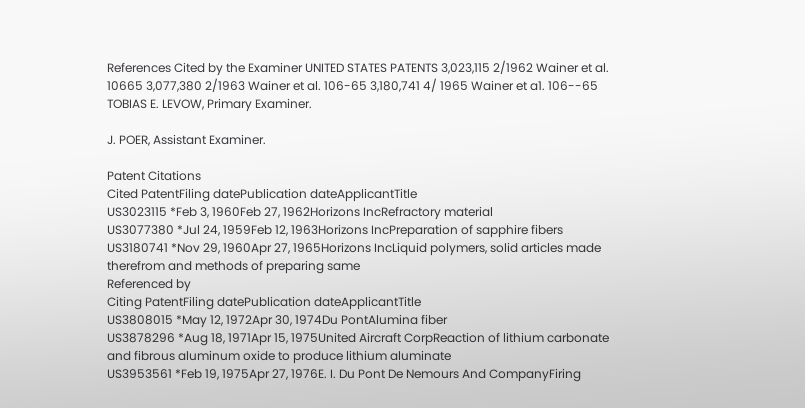References Cited by the Examiner UNITED STATES PATENTS 3,023,115 2/1962 Wainer et al. 10665 3,077,380 2/1963 Wainer et al. 106-65 3,180,741 4/ 1965 Wainer et a1. 106--65 TOBIAS E. LEVOW, Primary Examiner.

J. POER, Assistant Examiner.

Patent Citations
Cited PatentFiling datePublication dateApplicantTitle
US3023115 *Feb 3, 1960Feb 27, 1962Horizons IncRefractory material
US3077380 *Jul 24, 1959Feb 12, 1963Horizons IncPreparation of sapphire fibers
US3180741 *Nov 29, 1960Apr 27, 1965Horizons IncLiquid polymers, solid articles made therefrom and methods of preparing same
Referenced by
Citing PatentFiling datePublication dateApplicantTitle
US3808015 *May 12, 1972Apr 30, 1974Du PontAlumina fiber
US3878296 *Aug 18, 1971Apr 15, 1975United Aircraft CorpReaction of lithium carbonate and fibrous aluminum oxide to produce lithium aluminate
US3953561 *Feb 19, 1975Apr 27, 1976E. I. Du Pont De Nemours And CompanyFiring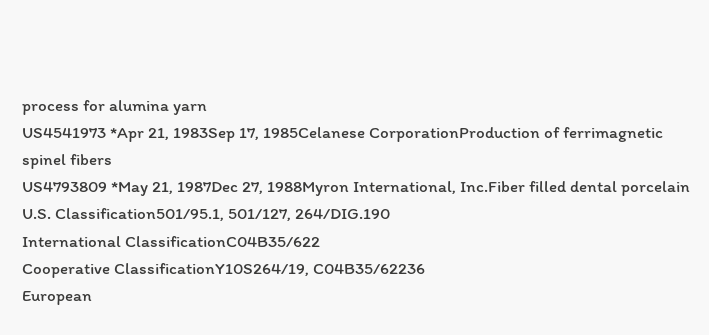process for alumina yarn
US4541973 *Apr 21, 1983Sep 17, 1985Celanese CorporationProduction of ferrimagnetic spinel fibers
US4793809 *May 21, 1987Dec 27, 1988Myron International, Inc.Fiber filled dental porcelain
U.S. Classification501/95.1, 501/127, 264/DIG.190
International ClassificationC04B35/622
Cooperative ClassificationY10S264/19, C04B35/62236
European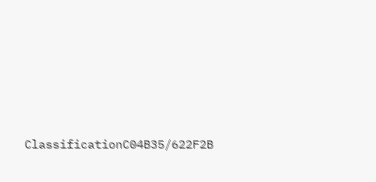ClassificationC04B35/622F2B